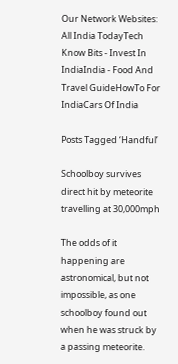Our Network Websites:      All India TodayTech Know Bits - Invest In IndiaIndia - Food And Travel GuideHowTo For IndiaCars Of India

Posts Tagged ‘Handful’

Schoolboy survives direct hit by meteorite travelling at 30,000mph

The odds of it happening are astronomical, but not impossible, as one schoolboy found out when he was struck by a passing meteorite.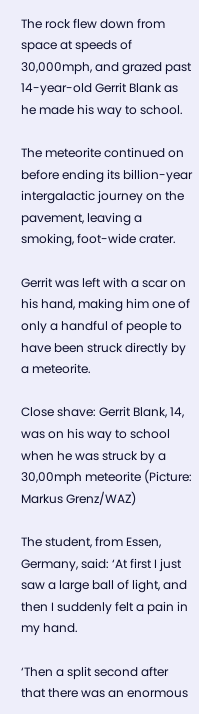The rock flew down from space at speeds of 30,000mph, and grazed past 14-year-old Gerrit Blank as he made his way to school.

The meteorite continued on before ending its billion-year intergalactic journey on the pavement, leaving a smoking, foot-wide crater.

Gerrit was left with a scar on his hand, making him one of only a handful of people to have been struck directly by a meteorite.

Close shave: Gerrit Blank, 14, was on his way to school when he was struck by a 30,00mph meteorite (Picture: Markus Grenz/WAZ)

The student, from Essen, Germany, said: ‘At first I just saw a large ball of light, and then I suddenly felt a pain in my hand.

‘Then a split second after that there was an enormous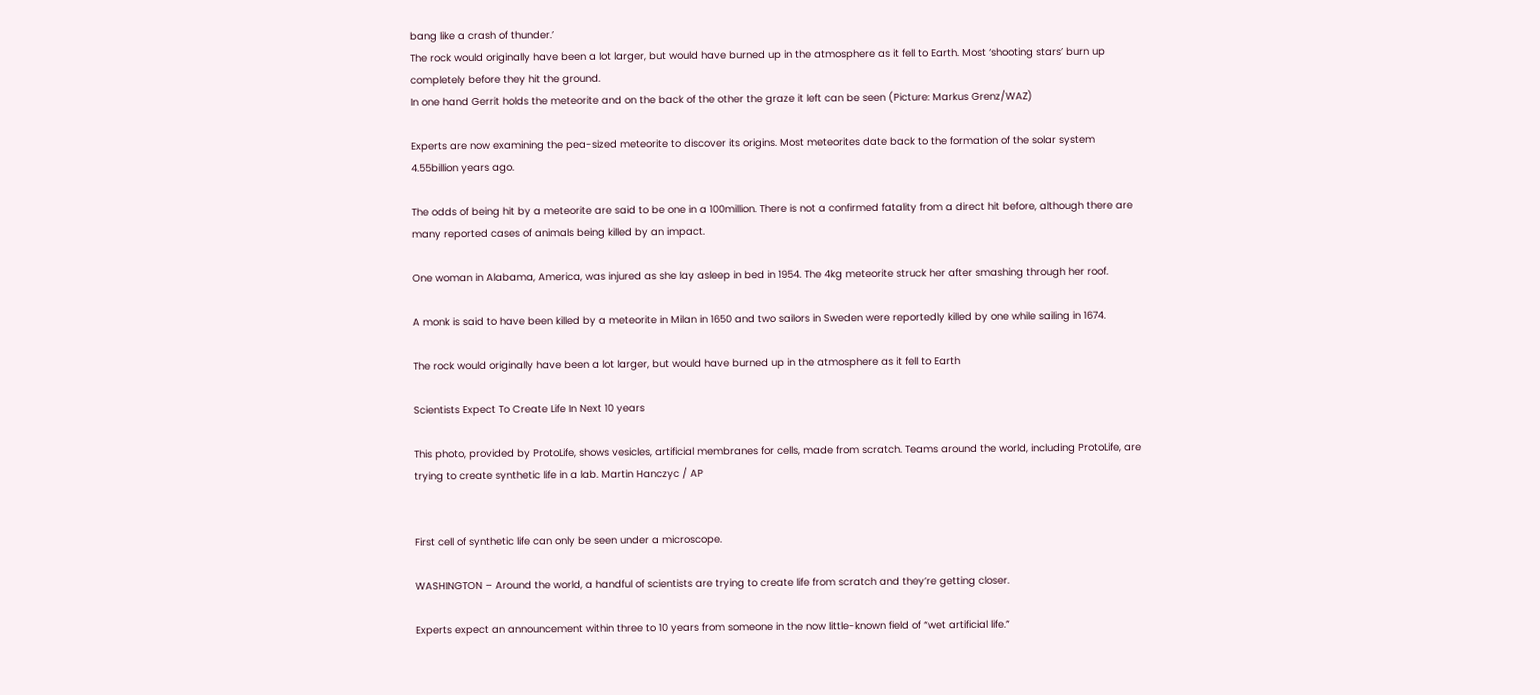bang like a crash of thunder.’
The rock would originally have been a lot larger, but would have burned up in the atmosphere as it fell to Earth. Most ‘shooting stars’ burn up completely before they hit the ground.
In one hand Gerrit holds the meteorite and on the back of the other the graze it left can be seen (Picture: Markus Grenz/WAZ)

Experts are now examining the pea-sized meteorite to discover its origins. Most meteorites date back to the formation of the solar system 4.55billion years ago.

The odds of being hit by a meteorite are said to be one in a 100million. There is not a confirmed fatality from a direct hit before, although there are many reported cases of animals being killed by an impact.

One woman in Alabama, America, was injured as she lay asleep in bed in 1954. The 4kg meteorite struck her after smashing through her roof.

A monk is said to have been killed by a meteorite in Milan in 1650 and two sailors in Sweden were reportedly killed by one while sailing in 1674.

The rock would originally have been a lot larger, but would have burned up in the atmosphere as it fell to Earth

Scientists Expect To Create Life In Next 10 years

This photo, provided by ProtoLife, shows vesicles, artificial membranes for cells, made from scratch. Teams around the world, including ProtoLife, are trying to create synthetic life in a lab. Martin Hanczyc / AP


First cell of synthetic life can only be seen under a microscope.

WASHINGTON – Around the world, a handful of scientists are trying to create life from scratch and they’re getting closer.

Experts expect an announcement within three to 10 years from someone in the now little-known field of “wet artificial life.”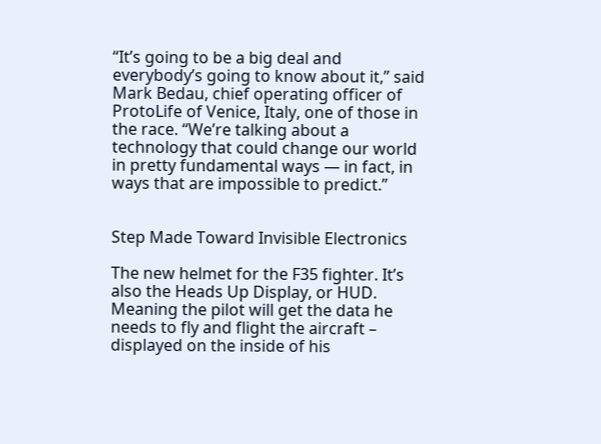“It’s going to be a big deal and everybody’s going to know about it,” said Mark Bedau, chief operating officer of ProtoLife of Venice, Italy, one of those in the race. “We’re talking about a technology that could change our world in pretty fundamental ways — in fact, in ways that are impossible to predict.”


Step Made Toward Invisible Electronics

The new helmet for the F35 fighter. It’s also the Heads Up Display, or HUD. Meaning the pilot will get the data he needs to fly and flight the aircraft – displayed on the inside of his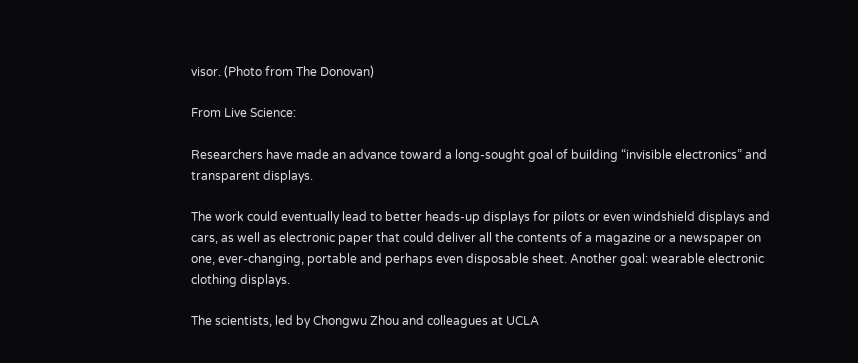visor. (Photo from The Donovan)

From Live Science:

Researchers have made an advance toward a long-sought goal of building “invisible electronics” and transparent displays.

The work could eventually lead to better heads-up displays for pilots or even windshield displays and cars, as well as electronic paper that could deliver all the contents of a magazine or a newspaper on one, ever-changing, portable and perhaps even disposable sheet. Another goal: wearable electronic clothing displays.

The scientists, led by Chongwu Zhou and colleagues at UCLA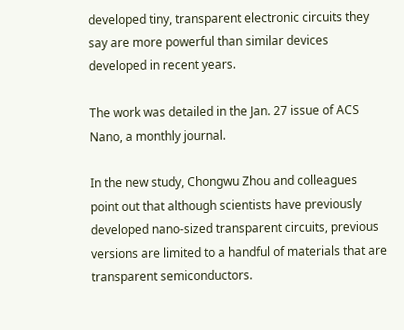developed tiny, transparent electronic circuits they say are more powerful than similar devices developed in recent years.

The work was detailed in the Jan. 27 issue of ACS Nano, a monthly journal.

In the new study, Chongwu Zhou and colleagues point out that although scientists have previously developed nano-sized transparent circuits, previous versions are limited to a handful of materials that are transparent semiconductors.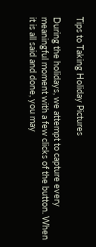Tips to Taking Holiday Pictures

During the holidays, we attempt to capture every meaningful moment with a few clicks of the button. When it is all said and done, you may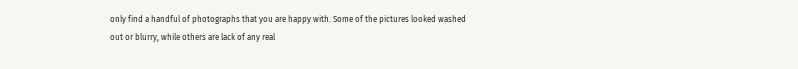only find a handful of photographs that you are happy with. Some of the pictures looked washed out or blurry, while others are lack of any real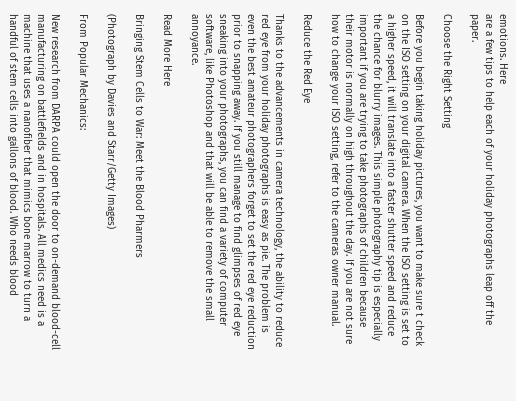emotions. Here
are a few tips to help each of your holiday photographs leap off the paper.

Choose the Right Setting

Before you begin taking holiday pictures, you want to make sure t check on the ISO setting on your digital camera. When the ISO setting is set to a higher speed, it will translate into a faster shutter speed and reduce the chance for blurry images. This simple photography tip is especially important if you are trying to take photographs of children because their motor is normally on high throughout the day. If you are not sure how to change your ISO setting, refer to the cameras owner manual.

Reduce the Red Eye

Thanks to the advancements in camera technology, the ability to reduce red eye from your holiday photographs is easy as pie. The problem is even the best amateur photographers forget to set the red eye reduction prior to snapping away. If you still manage to find glimpses of red eye sneaking into your photographs, you can find a variety of computer software, like Photoshop and that will be able to remove the small annoyance.

Read More Here

Bringing Stem Cells to War: Meet the Blood Pharmers

(Photograph by Davies and Starr/Getty Images)

From Popular Mechanics:

New research from DARPA could open the door to on-demand blood-cell manufacturing on battlefields and in hospitals. All medics need is a machine that uses a nanofiber that mimics bone marrow to turn a handful of stem cells into gallons of blood. Who needs blood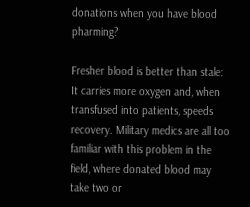donations when you have blood pharming?

Fresher blood is better than stale: It carries more oxygen and, when transfused into patients, speeds recovery. Military medics are all too familiar with this problem in the field, where donated blood may take two or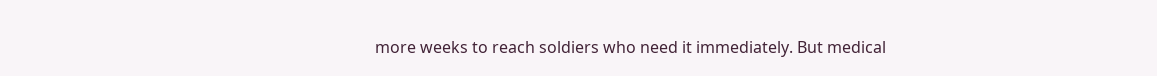more weeks to reach soldiers who need it immediately. But medical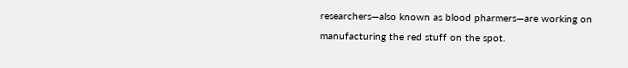researchers—also known as blood pharmers—are working on manufacturing the red stuff on the spot.